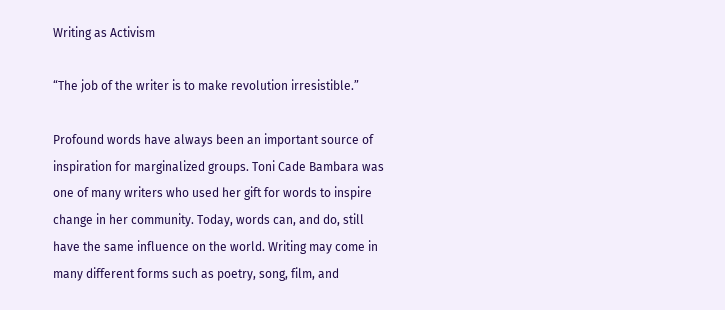Writing as Activism

“The job of the writer is to make revolution irresistible.”

Profound words have always been an important source of inspiration for marginalized groups. Toni Cade Bambara was one of many writers who used her gift for words to inspire change in her community. Today, words can, and do, still have the same influence on the world. Writing may come in many different forms such as poetry, song, film, and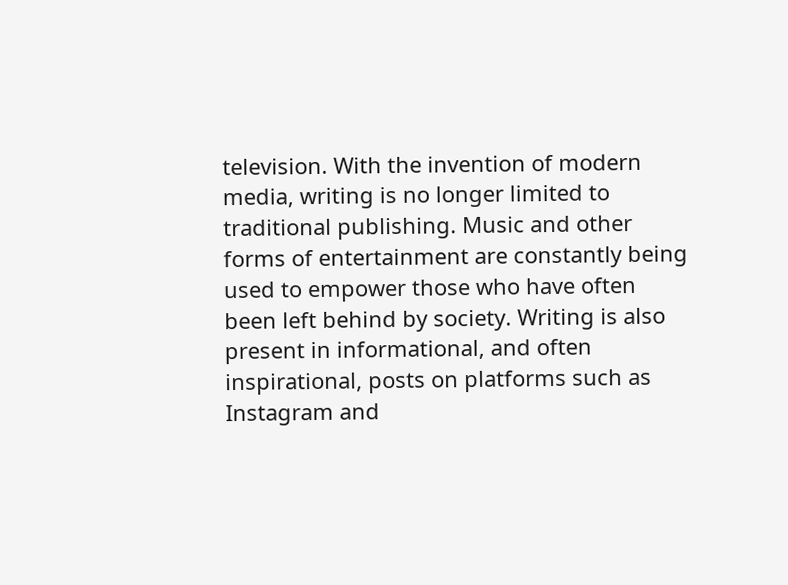television. With the invention of modern media, writing is no longer limited to traditional publishing. Music and other forms of entertainment are constantly being used to empower those who have often been left behind by society. Writing is also present in informational, and often inspirational, posts on platforms such as Instagram and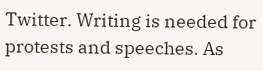Twitter. Writing is needed for protests and speeches. As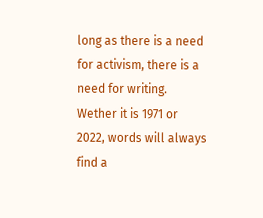long as there is a need for activism, there is a need for writing. Wether it is 1971 or 2022, words will always find a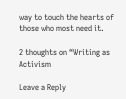way to touch the hearts of those who most need it.

2 thoughts on “Writing as Activism

Leave a Reply